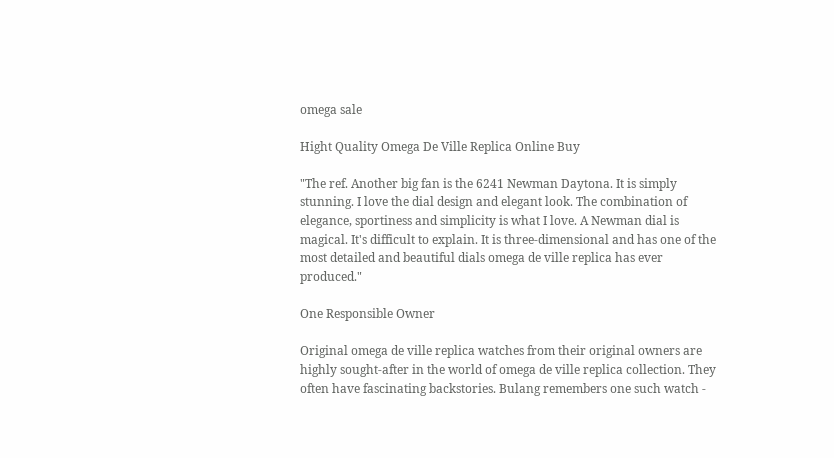omega sale

Hight Quality Omega De Ville Replica Online Buy

"The ref. Another big fan is the 6241 Newman Daytona. It is simply stunning. I love the dial design and elegant look. The combination of elegance, sportiness and simplicity is what I love. A Newman dial is magical. It's difficult to explain. It is three-dimensional and has one of the most detailed and beautiful dials omega de ville replica has ever produced."

One Responsible Owner

Original omega de ville replica watches from their original owners are highly sought-after in the world of omega de ville replica collection. They often have fascinating backstories. Bulang remembers one such watch -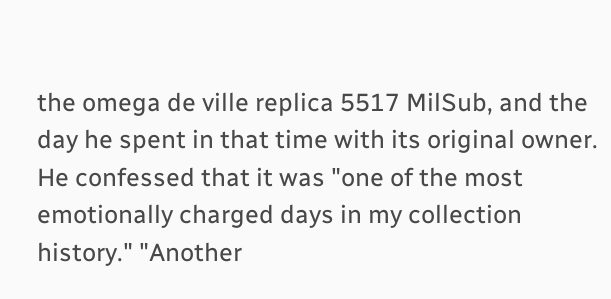the omega de ville replica 5517 MilSub, and the day he spent in that time with its original owner. He confessed that it was "one of the most emotionally charged days in my collection history." "Another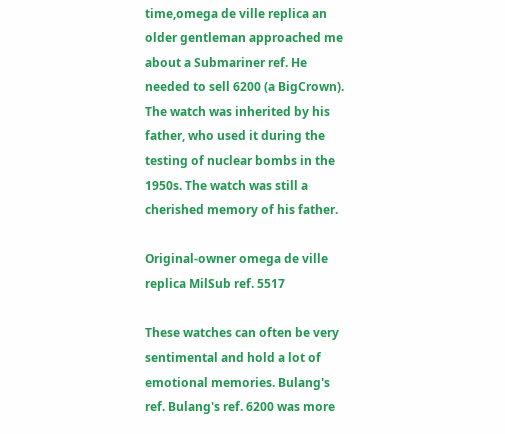time,omega de ville replica an older gentleman approached me about a Submariner ref. He needed to sell 6200 (a BigCrown). The watch was inherited by his father, who used it during the testing of nuclear bombs in the 1950s. The watch was still a cherished memory of his father.

Original-owner omega de ville replica MilSub ref. 5517

These watches can often be very sentimental and hold a lot of emotional memories. Bulang's ref. Bulang's ref. 6200 was more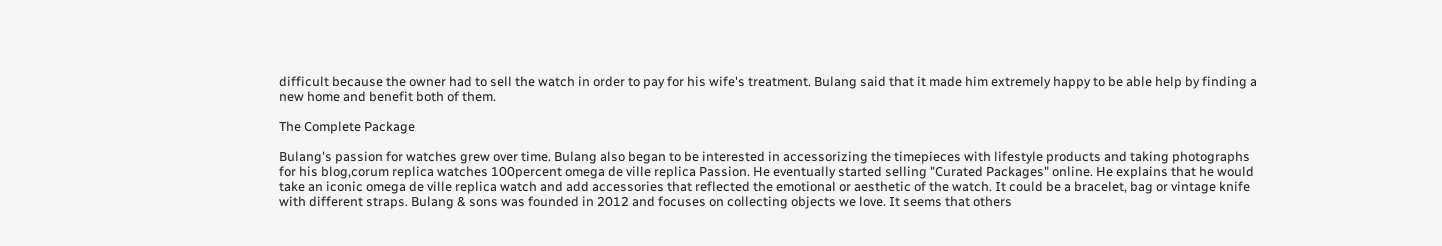difficult because the owner had to sell the watch in order to pay for his wife's treatment. Bulang said that it made him extremely happy to be able help by finding a new home and benefit both of them.

The Complete Package

Bulang's passion for watches grew over time. Bulang also began to be interested in accessorizing the timepieces with lifestyle products and taking photographs for his blog,corum replica watches 100percent omega de ville replica Passion. He eventually started selling "Curated Packages" online. He explains that he would take an iconic omega de ville replica watch and add accessories that reflected the emotional or aesthetic of the watch. It could be a bracelet, bag or vintage knife with different straps. Bulang & sons was founded in 2012 and focuses on collecting objects we love. It seems that others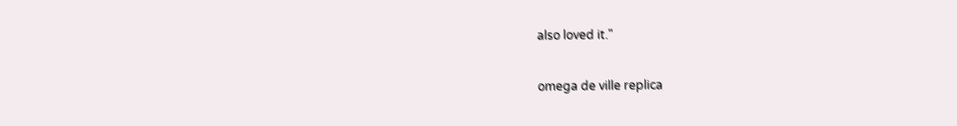also loved it."

omega de ville replica